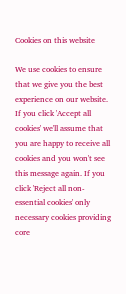Cookies on this website

We use cookies to ensure that we give you the best experience on our website. If you click 'Accept all cookies' we'll assume that you are happy to receive all cookies and you won't see this message again. If you click 'Reject all non-essential cookies' only necessary cookies providing core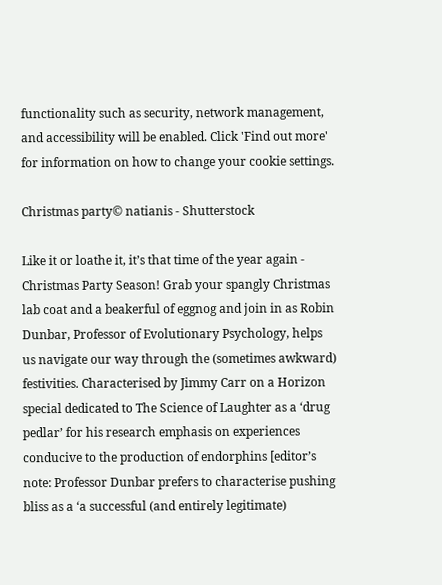functionality such as security, network management, and accessibility will be enabled. Click 'Find out more' for information on how to change your cookie settings.

Christmas party© natianis - Shutterstock

Like it or loathe it, it’s that time of the year again - Christmas Party Season! Grab your spangly Christmas lab coat and a beakerful of eggnog and join in as Robin Dunbar, Professor of Evolutionary Psychology, helps us navigate our way through the (sometimes awkward) festivities. Characterised by Jimmy Carr on a Horizon special dedicated to The Science of Laughter as a ‘drug pedlar’ for his research emphasis on experiences conducive to the production of endorphins [editor’s note: Professor Dunbar prefers to characterise pushing bliss as a ‘a successful (and entirely legitimate)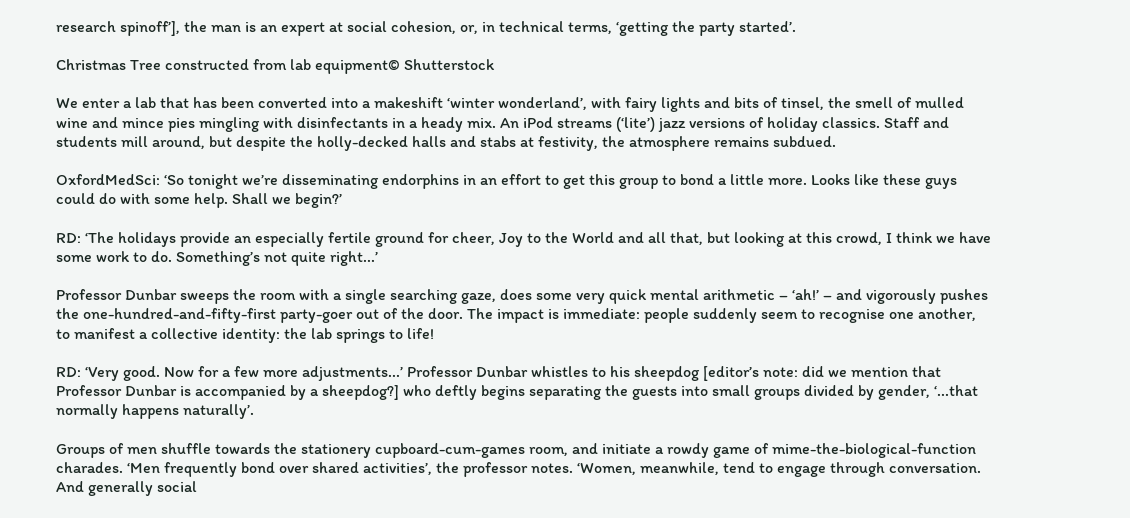research spinoff’], the man is an expert at social cohesion, or, in technical terms, ‘getting the party started’.

Christmas Tree constructed from lab equipment© Shutterstock

We enter a lab that has been converted into a makeshift ‘winter wonderland’, with fairy lights and bits of tinsel, the smell of mulled wine and mince pies mingling with disinfectants in a heady mix. An iPod streams (‘lite’) jazz versions of holiday classics. Staff and students mill around, but despite the holly-decked halls and stabs at festivity, the atmosphere remains subdued.

OxfordMedSci: ‘So tonight we’re disseminating endorphins in an effort to get this group to bond a little more. Looks like these guys could do with some help. Shall we begin?’

RD: ‘The holidays provide an especially fertile ground for cheer, Joy to the World and all that, but looking at this crowd, I think we have some work to do. Something’s not quite right...’

Professor Dunbar sweeps the room with a single searching gaze, does some very quick mental arithmetic – ‘ah!’ – and vigorously pushes the one-hundred-and-fifty-first party-goer out of the door. The impact is immediate: people suddenly seem to recognise one another, to manifest a collective identity: the lab springs to life!

RD: ‘Very good. Now for a few more adjustments...’ Professor Dunbar whistles to his sheepdog [editor’s note: did we mention that Professor Dunbar is accompanied by a sheepdog?] who deftly begins separating the guests into small groups divided by gender, ‘...that normally happens naturally’.

Groups of men shuffle towards the stationery cupboard-cum-games room, and initiate a rowdy game of mime-the-biological-function charades. ‘Men frequently bond over shared activities’, the professor notes. ‘Women, meanwhile, tend to engage through conversation. And generally social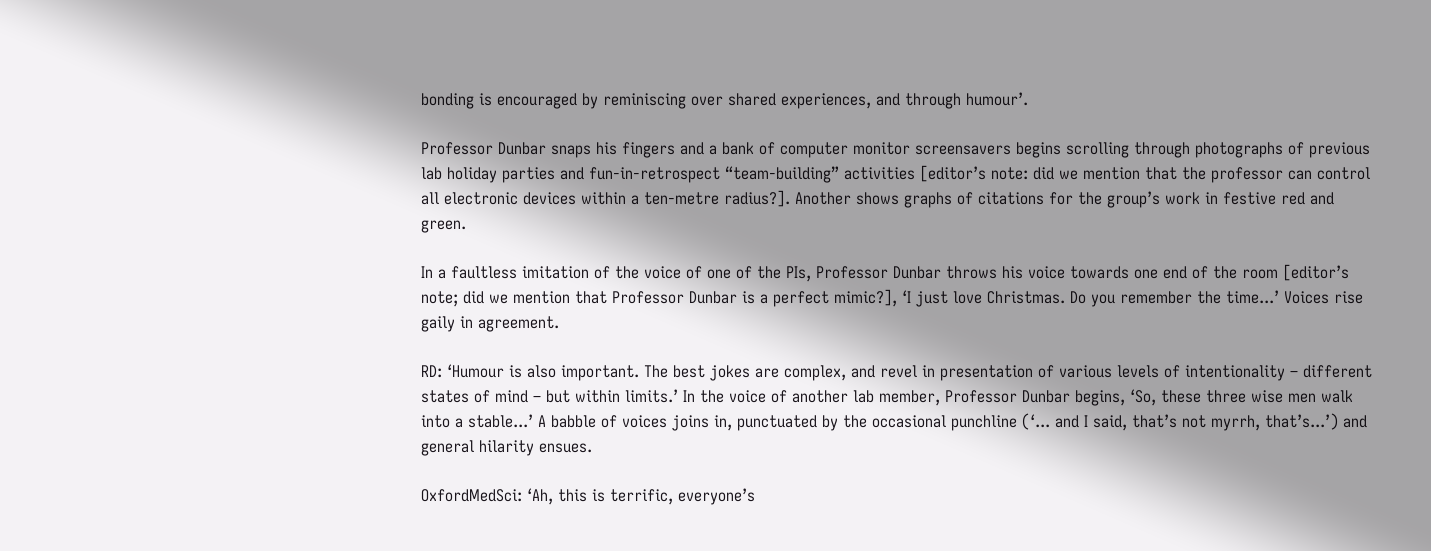bonding is encouraged by reminiscing over shared experiences, and through humour’.

Professor Dunbar snaps his fingers and a bank of computer monitor screensavers begins scrolling through photographs of previous lab holiday parties and fun-in-retrospect “team-building” activities [editor’s note: did we mention that the professor can control all electronic devices within a ten-metre radius?]. Another shows graphs of citations for the group’s work in festive red and green.

In a faultless imitation of the voice of one of the PIs, Professor Dunbar throws his voice towards one end of the room [editor’s note; did we mention that Professor Dunbar is a perfect mimic?], ‘I just love Christmas. Do you remember the time...’ Voices rise gaily in agreement.

RD: ‘Humour is also important. The best jokes are complex, and revel in presentation of various levels of intentionality – different states of mind – but within limits.’ In the voice of another lab member, Professor Dunbar begins, ‘So, these three wise men walk into a stable...’ A babble of voices joins in, punctuated by the occasional punchline (‘... and I said, that’s not myrrh, that’s...’) and general hilarity ensues.

OxfordMedSci: ‘Ah, this is terrific, everyone’s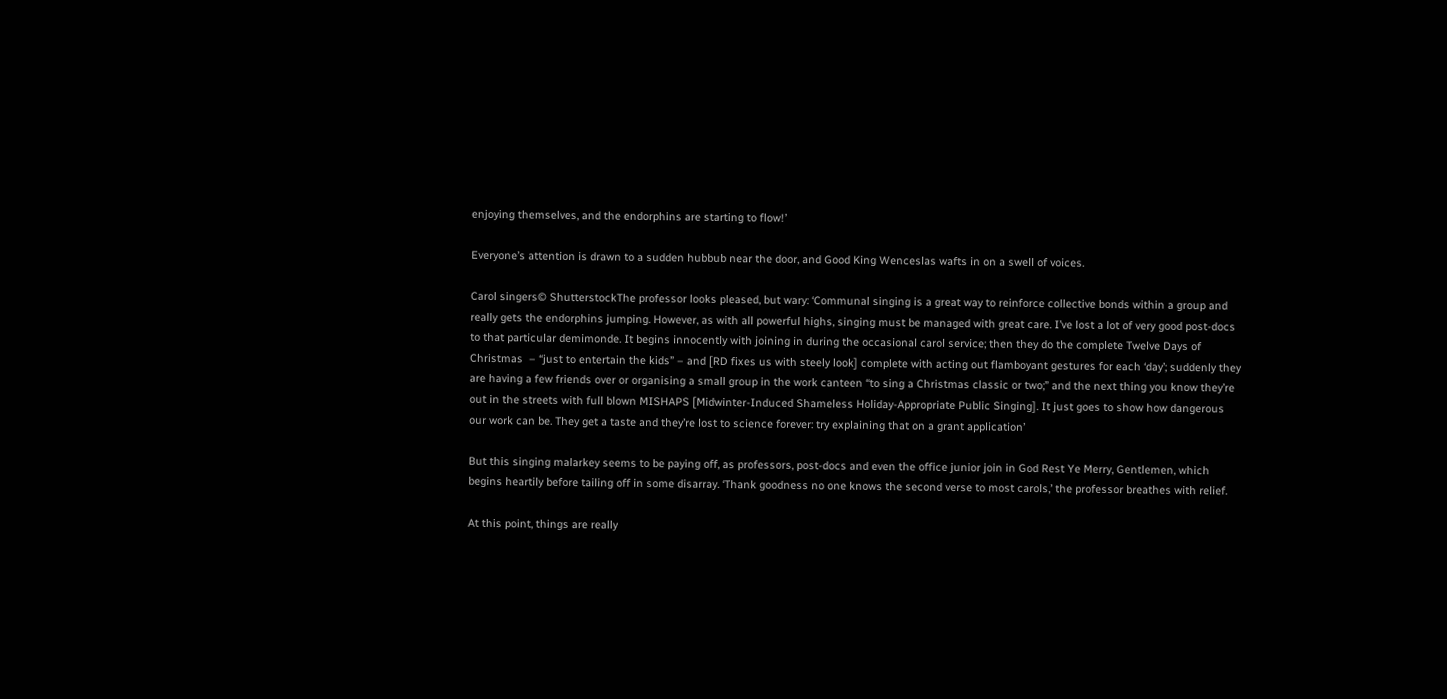enjoying themselves, and the endorphins are starting to flow!’

Everyone’s attention is drawn to a sudden hubbub near the door, and Good King Wenceslas wafts in on a swell of voices.

Carol singers© ShutterstockThe professor looks pleased, but wary: ‘Communal singing is a great way to reinforce collective bonds within a group and really gets the endorphins jumping. However, as with all powerful highs, singing must be managed with great care. I’ve lost a lot of very good post-docs to that particular demimonde. It begins innocently with joining in during the occasional carol service; then they do the complete Twelve Days of Christmas  – “just to entertain the kids” – and [RD fixes us with steely look] complete with acting out flamboyant gestures for each ‘day’; suddenly they are having a few friends over or organising a small group in the work canteen “to sing a Christmas classic or two;” and the next thing you know they’re out in the streets with full blown MISHAPS [Midwinter-Induced Shameless Holiday-Appropriate Public Singing]. It just goes to show how dangerous our work can be. They get a taste and they’re lost to science forever: try explaining that on a grant application’

But this singing malarkey seems to be paying off, as professors, post-docs and even the office junior join in God Rest Ye Merry, Gentlemen, which begins heartily before tailing off in some disarray. ‘Thank goodness no one knows the second verse to most carols,’ the professor breathes with relief.

At this point, things are really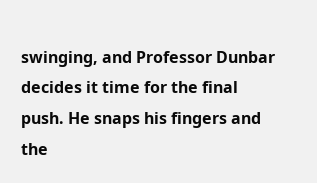swinging, and Professor Dunbar decides it time for the final push. He snaps his fingers and the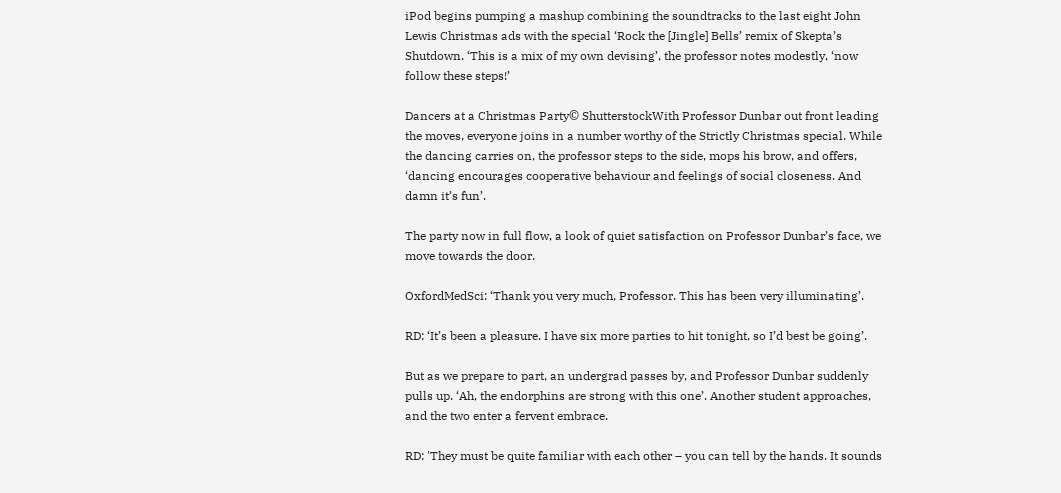iPod begins pumping a mashup combining the soundtracks to the last eight John Lewis Christmas ads with the special ‘Rock the [Jingle] Bells’ remix of Skepta’s Shutdown. ‘This is a mix of my own devising’, the professor notes modestly, ‘now follow these steps!’

Dancers at a Christmas Party© ShutterstockWith Professor Dunbar out front leading the moves, everyone joins in a number worthy of the Strictly Christmas special. While the dancing carries on, the professor steps to the side, mops his brow, and offers, ‘dancing encourages cooperative behaviour and feelings of social closeness. And damn it’s fun’.

The party now in full flow, a look of quiet satisfaction on Professor Dunbar’s face, we move towards the door.

OxfordMedSci: ‘Thank you very much, Professor. This has been very illuminating’.

RD: ‘It’s been a pleasure. I have six more parties to hit tonight, so I’d best be going’.

But as we prepare to part, an undergrad passes by, and Professor Dunbar suddenly pulls up. ‘Ah, the endorphins are strong with this one’. Another student approaches, and the two enter a fervent embrace.

RD: 'They must be quite familiar with each other – you can tell by the hands. It sounds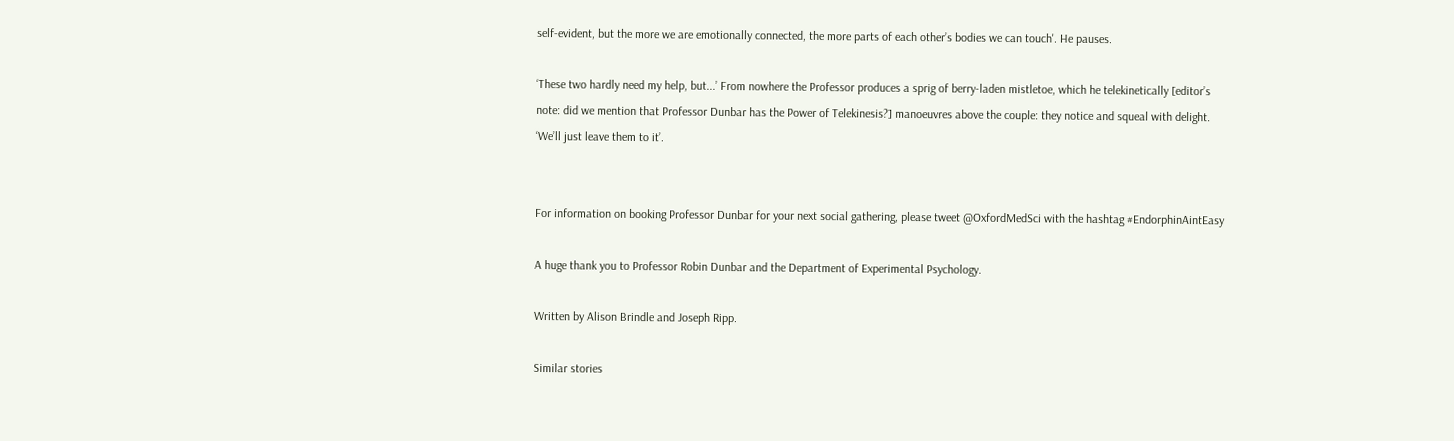self-evident, but the more we are emotionally connected, the more parts of each other’s bodies we can touch'. He pauses.

‘These two hardly need my help, but...’ From nowhere the Professor produces a sprig of berry-laden mistletoe, which he telekinetically [editor’s note: did we mention that Professor Dunbar has the Power of Telekinesis?] manoeuvres above the couple: they notice and squeal with delight. ‘We’ll just leave them to it’.


For information on booking Professor Dunbar for your next social gathering, please tweet @OxfordMedSci with the hashtag #EndorphinAintEasy

A huge thank you to Professor Robin Dunbar and the Department of Experimental Psychology.

Written by Alison Brindle and Joseph Ripp.

Similar stories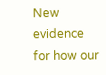New evidence for how our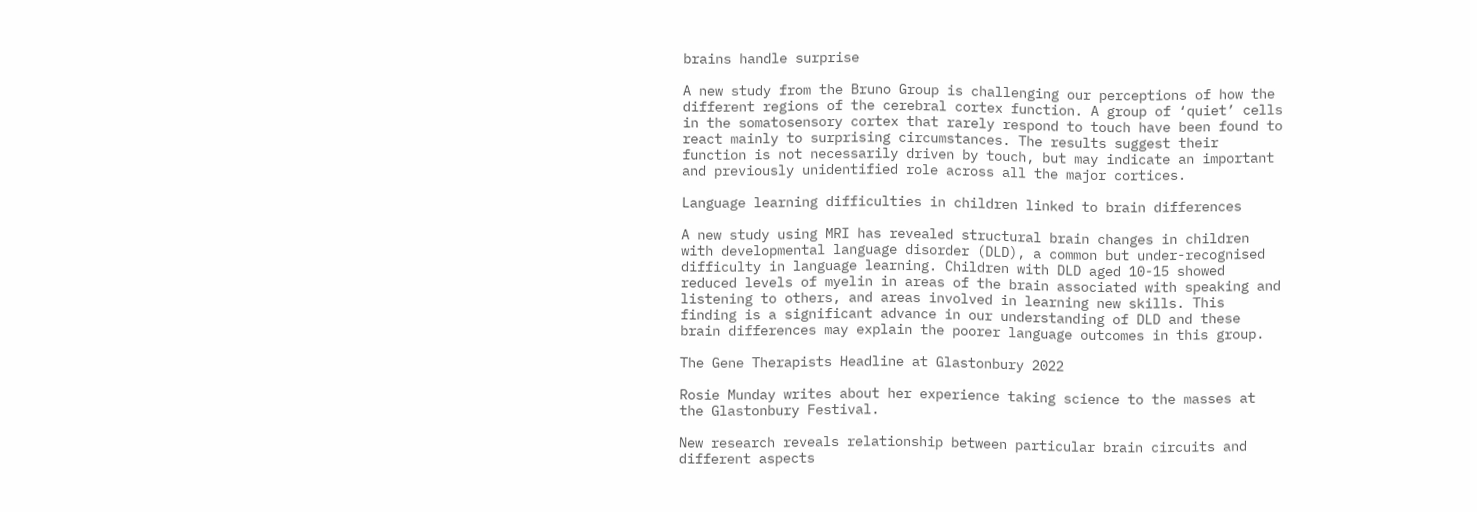brains handle surprise

A new study from the Bruno Group is challenging our perceptions of how the different regions of the cerebral cortex function. A group of ‘quiet’ cells in the somatosensory cortex that rarely respond to touch have been found to react mainly to surprising circumstances. The results suggest their function is not necessarily driven by touch, but may indicate an important and previously unidentified role across all the major cortices.

Language learning difficulties in children linked to brain differences

A new study using MRI has revealed structural brain changes in children with developmental language disorder (DLD), a common but under-recognised difficulty in language learning. Children with DLD aged 10-15 showed reduced levels of myelin in areas of the brain associated with speaking and listening to others, and areas involved in learning new skills. This finding is a significant advance in our understanding of DLD and these brain differences may explain the poorer language outcomes in this group.

The Gene Therapists Headline at Glastonbury 2022

Rosie Munday writes about her experience taking science to the masses at the Glastonbury Festival.

New research reveals relationship between particular brain circuits and different aspects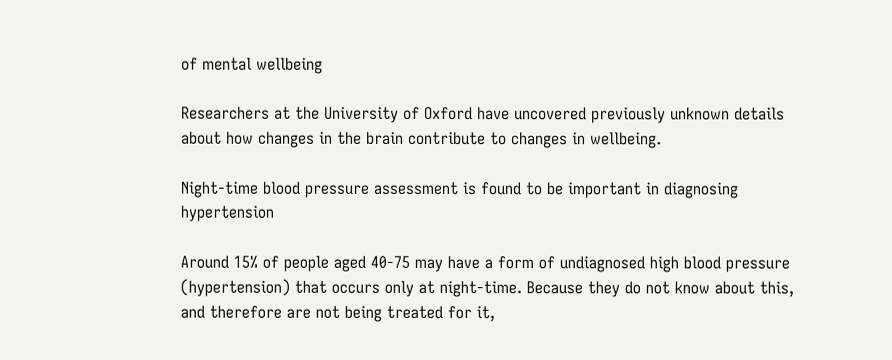of mental wellbeing

Researchers at the University of Oxford have uncovered previously unknown details about how changes in the brain contribute to changes in wellbeing.

Night-time blood pressure assessment is found to be important in diagnosing hypertension

Around 15% of people aged 40-75 may have a form of undiagnosed high blood pressure (hypertension) that occurs only at night-time. Because they do not know about this, and therefore are not being treated for it,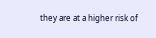they are at a higher risk of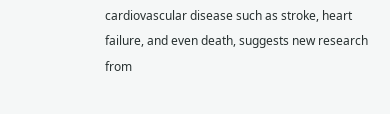cardiovascular disease such as stroke, heart failure, and even death, suggests new research from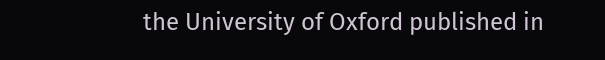the University of Oxford published in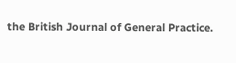the British Journal of General Practice.